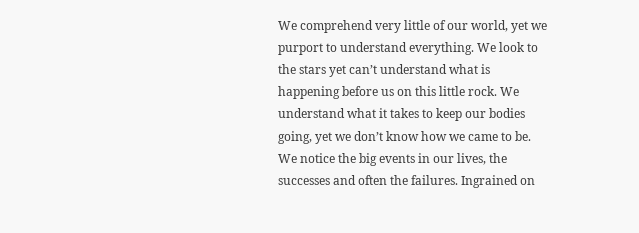We comprehend very little of our world, yet we purport to understand everything. We look to the stars yet can’t understand what is happening before us on this little rock. We understand what it takes to keep our bodies going, yet we don’t know how we came to be.
We notice the big events in our lives, the successes and often the failures. Ingrained on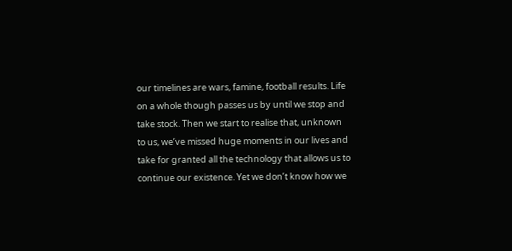our timelines are wars, famine, football results. Life on a whole though passes us by until we stop and take stock. Then we start to realise that, unknown to us, we’ve missed huge moments in our lives and take for granted all the technology that allows us to continue our existence. Yet we don’t know how we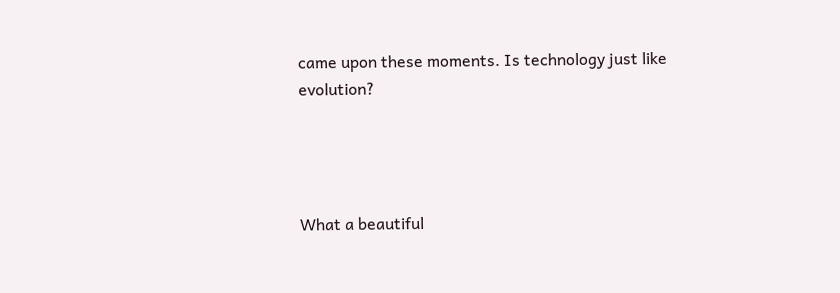came upon these moments. Is technology just like evolution?




What a beautiful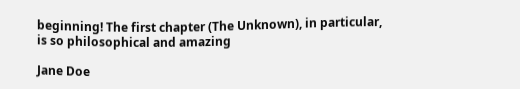beginning! The first chapter (The Unknown), in particular, is so philosophical and amazing

Jane Doe